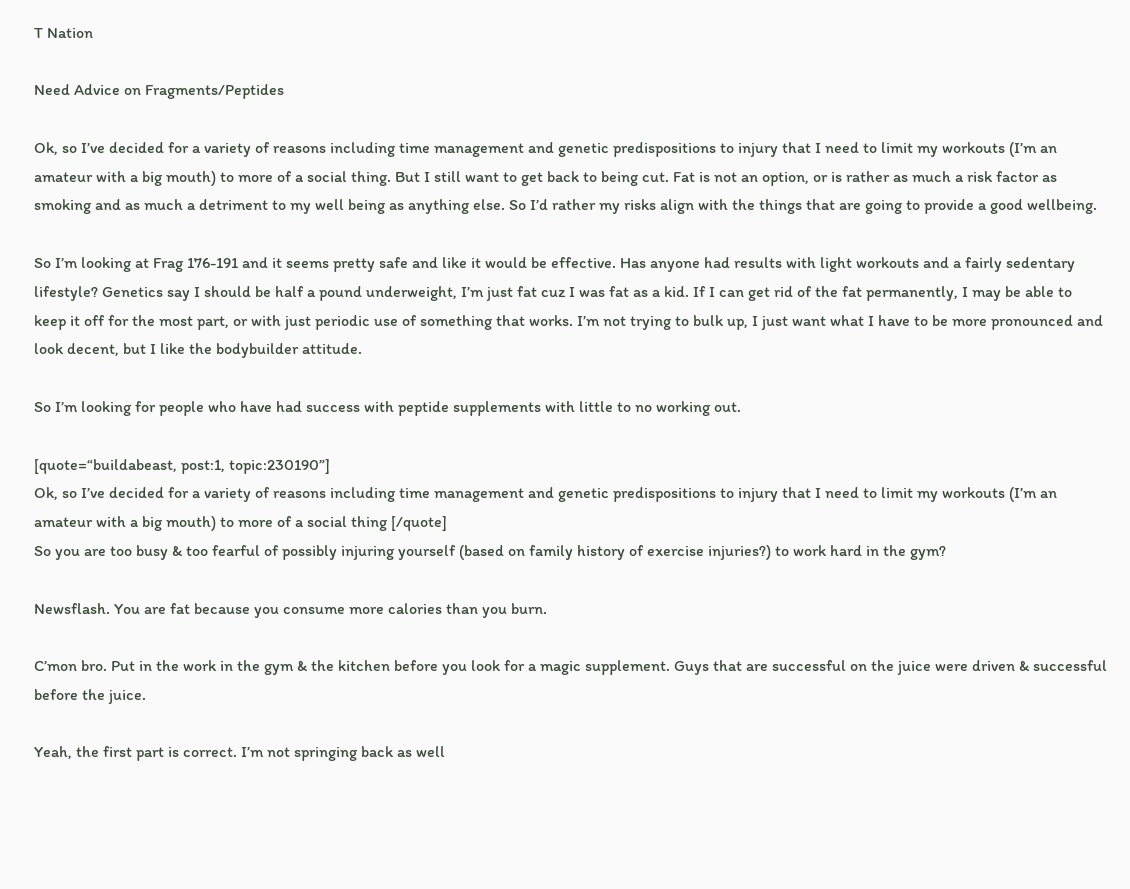T Nation

Need Advice on Fragments/Peptides

Ok, so I’ve decided for a variety of reasons including time management and genetic predispositions to injury that I need to limit my workouts (I’m an amateur with a big mouth) to more of a social thing. But I still want to get back to being cut. Fat is not an option, or is rather as much a risk factor as smoking and as much a detriment to my well being as anything else. So I’d rather my risks align with the things that are going to provide a good wellbeing.

So I’m looking at Frag 176-191 and it seems pretty safe and like it would be effective. Has anyone had results with light workouts and a fairly sedentary lifestyle? Genetics say I should be half a pound underweight, I’m just fat cuz I was fat as a kid. If I can get rid of the fat permanently, I may be able to keep it off for the most part, or with just periodic use of something that works. I’m not trying to bulk up, I just want what I have to be more pronounced and look decent, but I like the bodybuilder attitude.

So I’m looking for people who have had success with peptide supplements with little to no working out.

[quote=“buildabeast, post:1, topic:230190”]
Ok, so I’ve decided for a variety of reasons including time management and genetic predispositions to injury that I need to limit my workouts (I’m an amateur with a big mouth) to more of a social thing [/quote]
So you are too busy & too fearful of possibly injuring yourself (based on family history of exercise injuries?) to work hard in the gym?

Newsflash. You are fat because you consume more calories than you burn.

C’mon bro. Put in the work in the gym & the kitchen before you look for a magic supplement. Guys that are successful on the juice were driven & successful before the juice.

Yeah, the first part is correct. I’m not springing back as well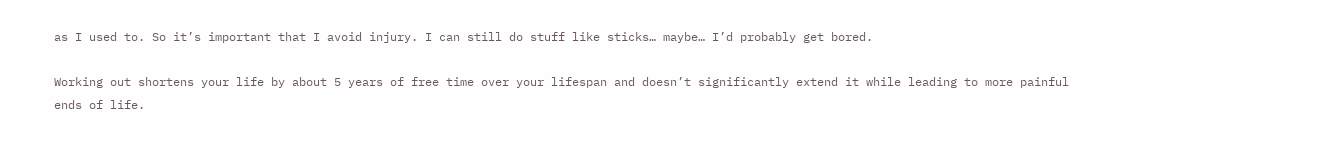as I used to. So it’s important that I avoid injury. I can still do stuff like sticks… maybe… I’d probably get bored.

Working out shortens your life by about 5 years of free time over your lifespan and doesn’t significantly extend it while leading to more painful ends of life.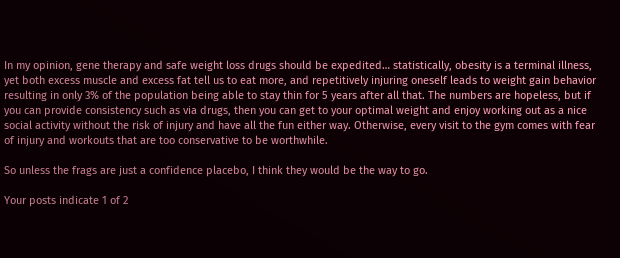In my opinion, gene therapy and safe weight loss drugs should be expedited… statistically, obesity is a terminal illness, yet both excess muscle and excess fat tell us to eat more, and repetitively injuring oneself leads to weight gain behavior resulting in only 3% of the population being able to stay thin for 5 years after all that. The numbers are hopeless, but if you can provide consistency such as via drugs, then you can get to your optimal weight and enjoy working out as a nice social activity without the risk of injury and have all the fun either way. Otherwise, every visit to the gym comes with fear of injury and workouts that are too conservative to be worthwhile.

So unless the frags are just a confidence placebo, I think they would be the way to go.

Your posts indicate 1 of 2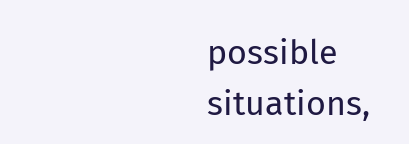possible situations,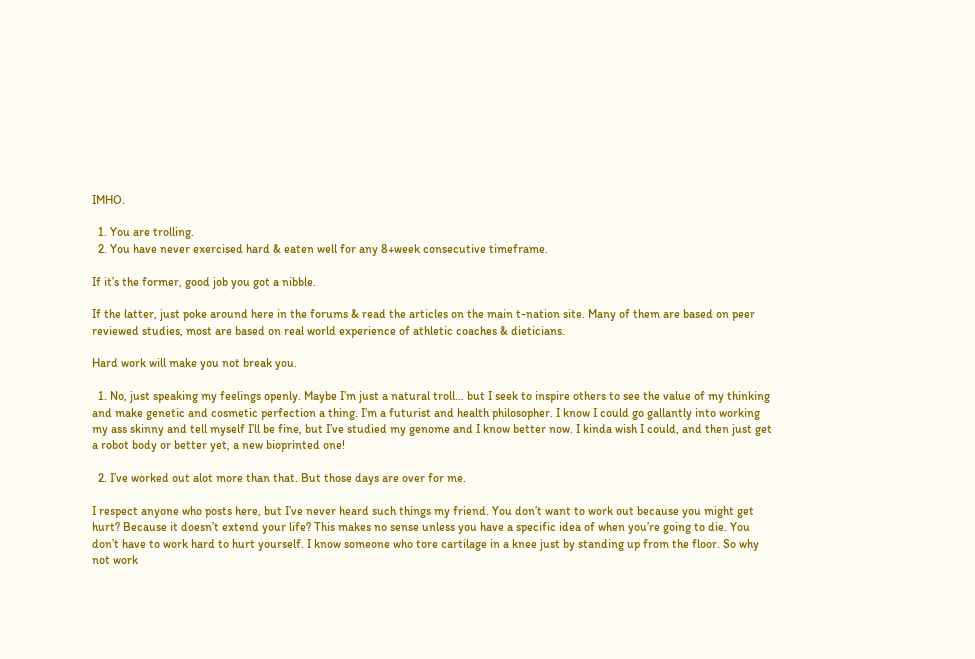IMHO.

  1. You are trolling.
  2. You have never exercised hard & eaten well for any 8+week consecutive timeframe.

If it’s the former, good job you got a nibble.

If the latter, just poke around here in the forums & read the articles on the main t-nation site. Many of them are based on peer reviewed studies, most are based on real world experience of athletic coaches & dieticians.

Hard work will make you not break you.

  1. No, just speaking my feelings openly. Maybe I’m just a natural troll… but I seek to inspire others to see the value of my thinking and make genetic and cosmetic perfection a thing. I’m a futurist and health philosopher. I know I could go gallantly into working my ass skinny and tell myself I’ll be fine, but I’ve studied my genome and I know better now. I kinda wish I could, and then just get a robot body or better yet, a new bioprinted one!

  2. I’ve worked out alot more than that. But those days are over for me.

I respect anyone who posts here, but I’ve never heard such things my friend. You don’t want to work out because you might get hurt? Because it doesn’t extend your life? This makes no sense unless you have a specific idea of when you’re going to die. You don’t have to work hard to hurt yourself. I know someone who tore cartilage in a knee just by standing up from the floor. So why not work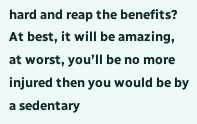hard and reap the benefits? At best, it will be amazing, at worst, you’ll be no more injured then you would be by a sedentary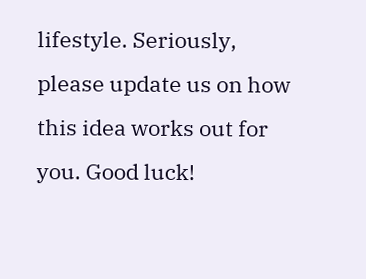lifestyle. Seriously, please update us on how this idea works out for you. Good luck!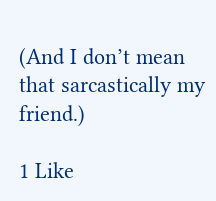(And I don’t mean that sarcastically my friend.)

1 Like